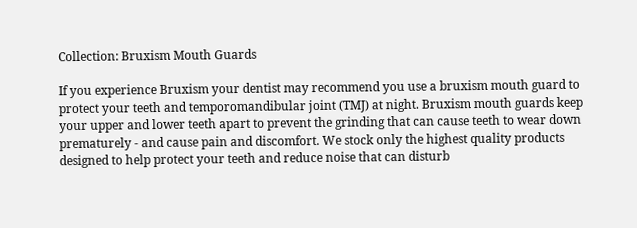Collection: Bruxism Mouth Guards

If you experience Bruxism your dentist may recommend you use a bruxism mouth guard to protect your teeth and temporomandibular joint (TMJ) at night. Bruxism mouth guards keep your upper and lower teeth apart to prevent the grinding that can cause teeth to wear down prematurely - and cause pain and discomfort. We stock only the highest quality products designed to help protect your teeth and reduce noise that can disturb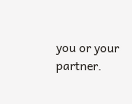you or your partner.